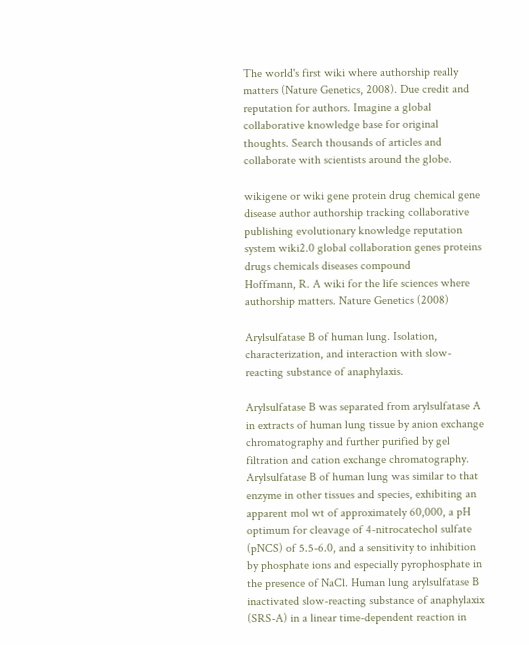The world's first wiki where authorship really matters (Nature Genetics, 2008). Due credit and reputation for authors. Imagine a global collaborative knowledge base for original thoughts. Search thousands of articles and collaborate with scientists around the globe.

wikigene or wiki gene protein drug chemical gene disease author authorship tracking collaborative publishing evolutionary knowledge reputation system wiki2.0 global collaboration genes proteins drugs chemicals diseases compound
Hoffmann, R. A wiki for the life sciences where authorship matters. Nature Genetics (2008)

Arylsulfatase B of human lung. Isolation, characterization, and interaction with slow-reacting substance of anaphylaxis.

Arylsulfatase B was separated from arylsulfatase A in extracts of human lung tissue by anion exchange chromatography and further purified by gel filtration and cation exchange chromatography. Arylsulfatase B of human lung was similar to that enzyme in other tissues and species, exhibiting an apparent mol wt of approximately 60,000, a pH optimum for cleavage of 4-nitrocatechol sulfate (pNCS) of 5.5-6.0, and a sensitivity to inhibition by phosphate ions and especially pyrophosphate in the presence of NaCl. Human lung arylsulfatase B inactivated slow-reacting substance of anaphylaxix (SRS-A) in a linear time-dependent reaction in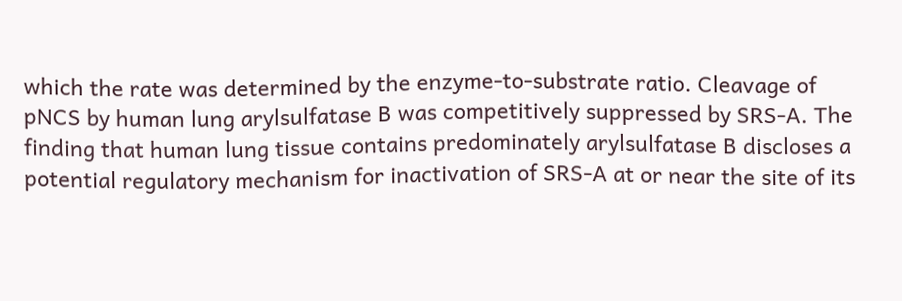which the rate was determined by the enzyme-to-substrate ratio. Cleavage of pNCS by human lung arylsulfatase B was competitively suppressed by SRS-A. The finding that human lung tissue contains predominately arylsulfatase B discloses a potential regulatory mechanism for inactivation of SRS-A at or near the site of its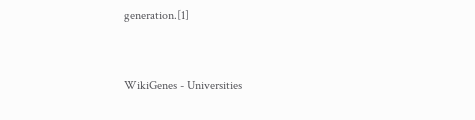generation.[1]


WikiGenes - Universities